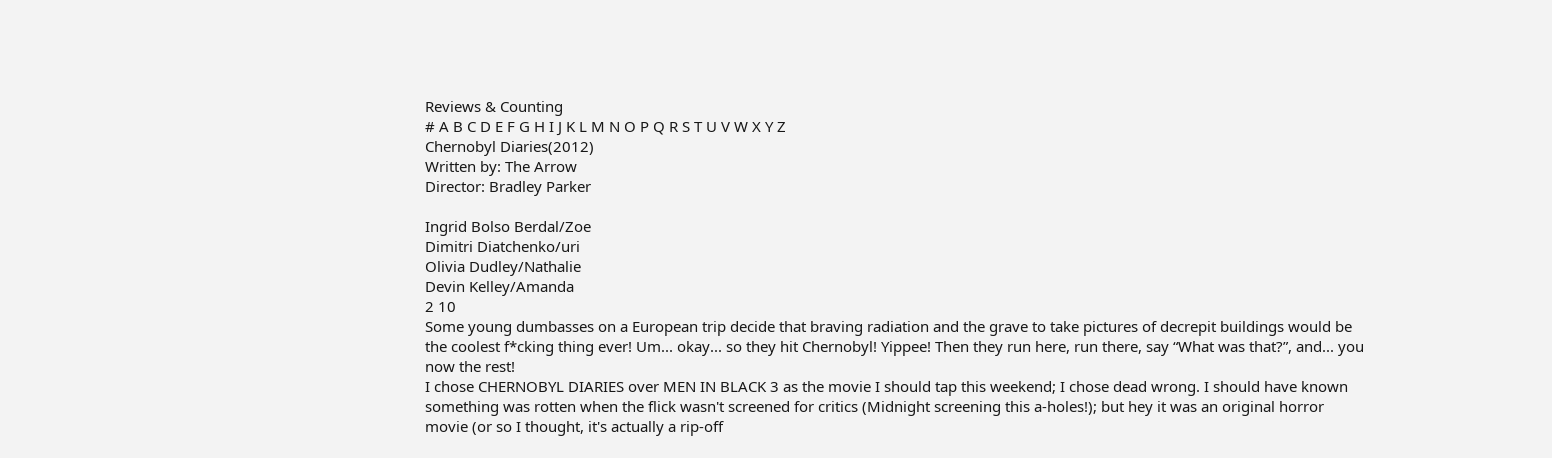Reviews & Counting
# A B C D E F G H I J K L M N O P Q R S T U V W X Y Z
Chernobyl Diaries(2012)
Written by: The Arrow
Director: Bradley Parker

Ingrid Bolso Berdal/Zoe
Dimitri Diatchenko/uri
Olivia Dudley/Nathalie
Devin Kelley/Amanda
2 10
Some young dumbasses on a European trip decide that braving radiation and the grave to take pictures of decrepit buildings would be the coolest f*cking thing ever! Um... okay... so they hit Chernobyl! Yippee! Then they run here, run there, say “What was that?”, and... you now the rest!
I chose CHERNOBYL DIARIES over MEN IN BLACK 3 as the movie I should tap this weekend; I chose dead wrong. I should have known something was rotten when the flick wasn't screened for critics (Midnight screening this a-holes!); but hey it was an original horror movie (or so I thought, it's actually a rip-off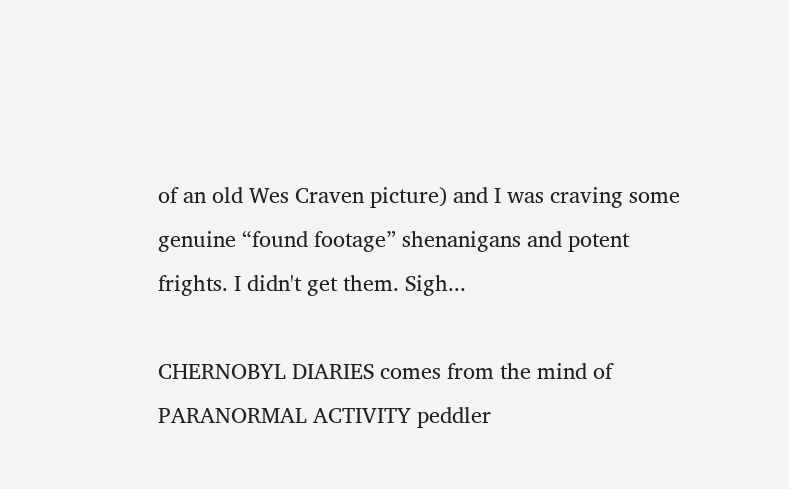of an old Wes Craven picture) and I was craving some genuine “found footage” shenanigans and potent frights. I didn't get them. Sigh...

CHERNOBYL DIARIES comes from the mind of PARANORMAL ACTIVITY peddler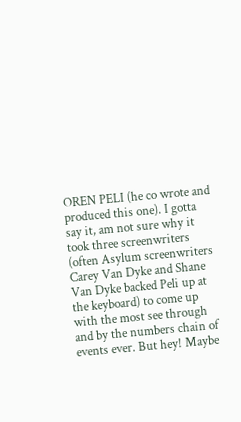OREN PELI (he co wrote and produced this one). I gotta say it, am not sure why it took three screenwriters (often Asylum screenwriters Carey Van Dyke and Shane Van Dyke backed Peli up at the keyboard) to come up with the most see through and by the numbers chain of events ever. But hey! Maybe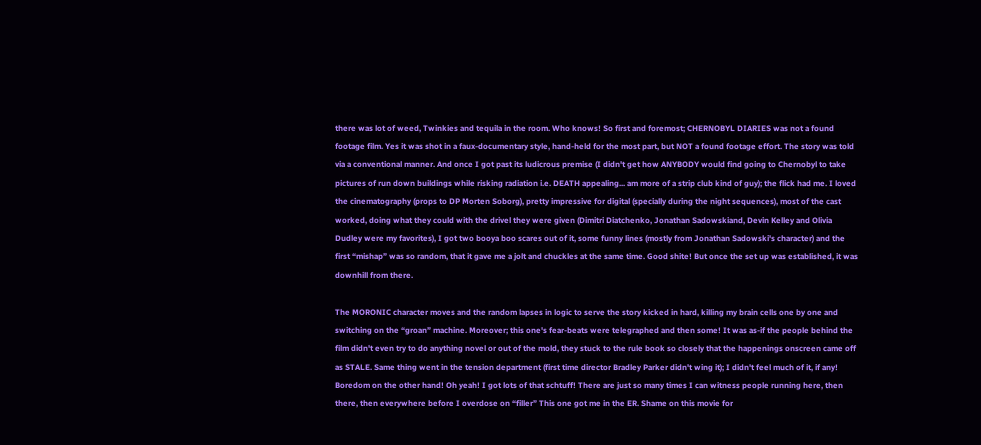there was lot of weed, Twinkies and tequila in the room. Who knows! So first and foremost; CHERNOBYL DIARIES was not a found footage film. Yes it was shot in a faux-documentary style, hand-held for the most part, but NOT a found footage effort. The story was told via a conventional manner. And once I got past its ludicrous premise (I didn't get how ANYBODY would find going to Chernobyl to take pictures of run down buildings while risking radiation i.e. DEATH appealing... am more of a strip club kind of guy); the flick had me. I loved the cinematography (props to DP Morten Soborg), pretty impressive for digital (specially during the night sequences), most of the cast worked, doing what they could with the drivel they were given (Dimitri Diatchenko, Jonathan Sadowskiand, Devin Kelley and Olivia Dudley were my favorites), I got two booya boo scares out of it, some funny lines (mostly from Jonathan Sadowski's character) and the first “mishap” was so random, that it gave me a jolt and chuckles at the same time. Good shite! But once the set up was established, it was downhill from there.

The MORONIC character moves and the random lapses in logic to serve the story kicked in hard, killing my brain cells one by one and switching on the “groan” machine. Moreover; this one's fear-beats were telegraphed and then some! It was as-if the people behind the film didn't even try to do anything novel or out of the mold, they stuck to the rule book so closely that the happenings onscreen came off as STALE. Same thing went in the tension department (first time director Bradley Parker didn't wing it); I didn't feel much of it, if any! Boredom on the other hand! Oh yeah! I got lots of that schtuff! There are just so many times I can witness people running here, then there, then everywhere before I overdose on “filler” This one got me in the ER. Shame on this movie for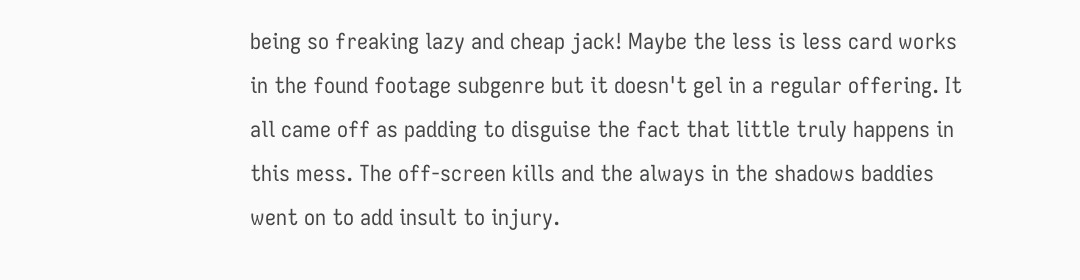being so freaking lazy and cheap jack! Maybe the less is less card works in the found footage subgenre but it doesn't gel in a regular offering. It all came off as padding to disguise the fact that little truly happens in this mess. The off-screen kills and the always in the shadows baddies went on to add insult to injury.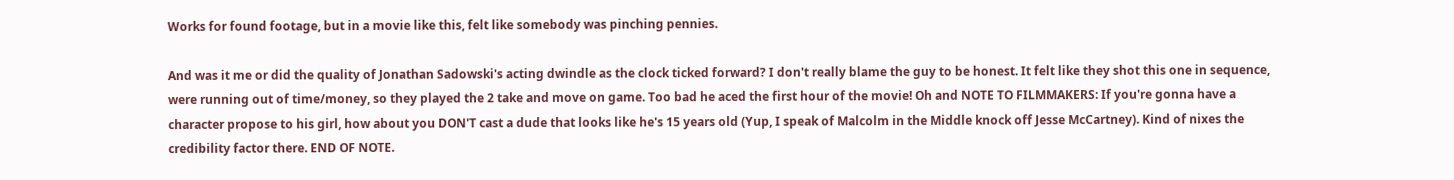Works for found footage, but in a movie like this, felt like somebody was pinching pennies.

And was it me or did the quality of Jonathan Sadowski's acting dwindle as the clock ticked forward? I don't really blame the guy to be honest. It felt like they shot this one in sequence, were running out of time/money, so they played the 2 take and move on game. Too bad he aced the first hour of the movie! Oh and NOTE TO FILMMAKERS: If you're gonna have a character propose to his girl, how about you DON'T cast a dude that looks like he's 15 years old (Yup, I speak of Malcolm in the Middle knock off Jesse McCartney). Kind of nixes the credibility factor there. END OF NOTE.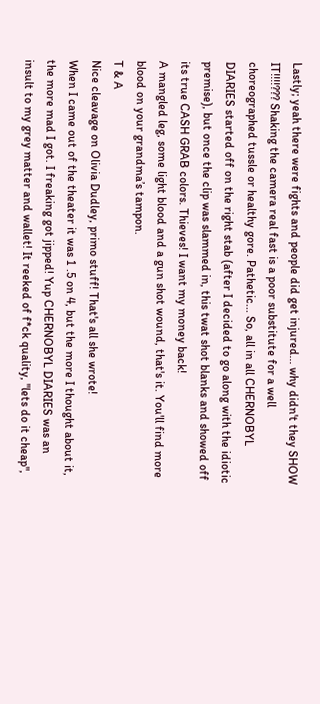Lastly; yeah there were fights and people did get injured... why didn't they SHOW IT!!!!??? Shaking the camera real fast is a poor substitute for a well choreographed tussle or healthy gore. Pathetic... So, all in all CHERNOBYL DIARIES started off on the right stab (after I decided to go along with the idiotic premise), but once the clip was slammed in, this twat shot blanks and showed off its true CASH GRAB colors. Thieves! I want my money back!
A mangled leg, some light blood and a gun shot wound, that's it. You'll find more blood on your grandma’s tampon.
T & A
Nice cleavage on Olivia Dudley, primo stuff! That's all she wrote!
When I came out of the theater it was 1 .5 on 4, but the more I thought about it, the more mad I got. I freaking got jipped! Yup CHERNOBYL DIARIES was an insult to my grey matter and wallet! It reeked of f*ck quality, "lets do it cheap",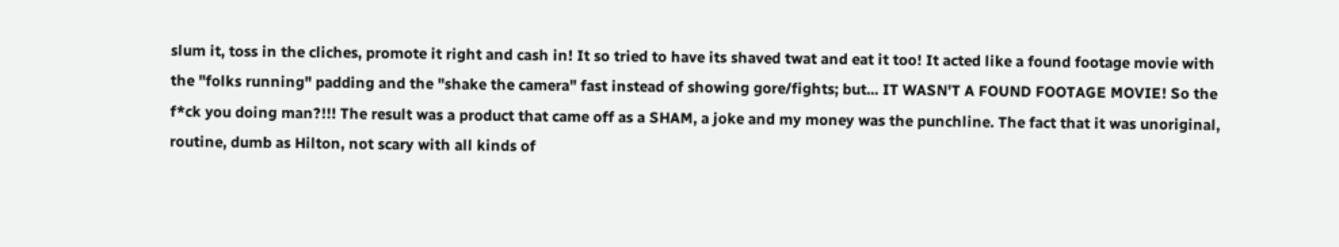slum it, toss in the cliches, promote it right and cash in! It so tried to have its shaved twat and eat it too! It acted like a found footage movie with the "folks running" padding and the "shake the camera" fast instead of showing gore/fights; but... IT WASN'T A FOUND FOOTAGE MOVIE! So the f*ck you doing man?!!! The result was a product that came off as a SHAM, a joke and my money was the punchline. The fact that it was unoriginal, routine, dumb as Hilton, not scary with all kinds of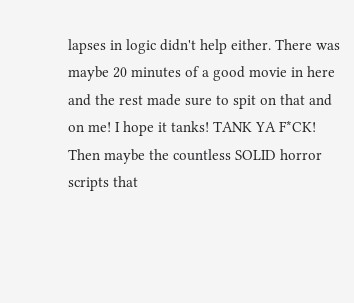lapses in logic didn't help either. There was maybe 20 minutes of a good movie in here and the rest made sure to spit on that and on me! I hope it tanks! TANK YA F*CK! Then maybe the countless SOLID horror scripts that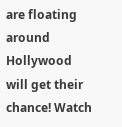are floating around Hollywood will get their chance! Watch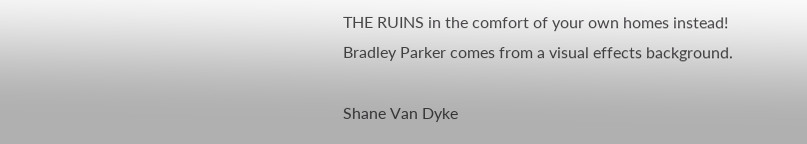THE RUINS in the comfort of your own homes instead!
Bradley Parker comes from a visual effects background.

Shane Van Dyke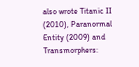also wrote Titanic II (2010), Paranormal Entity (2009) and Transmorphers: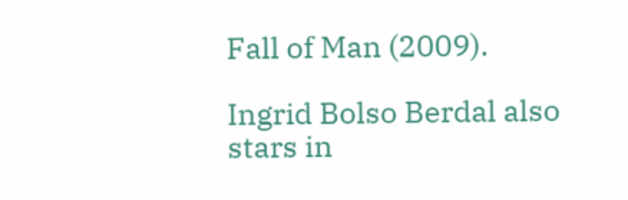Fall of Man (2009).

Ingrid Bolso Berdal also stars in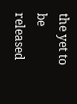the yet to be released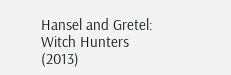Hansel and Gretel: Witch Hunters (2013)